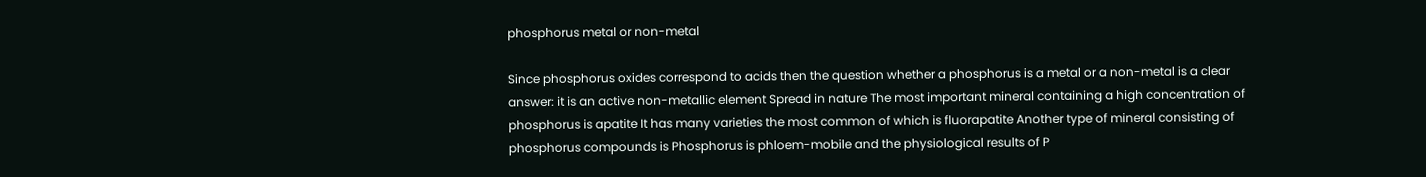phosphorus metal or non-metal

Since phosphorus oxides correspond to acids then the question whether a phosphorus is a metal or a non-metal is a clear answer: it is an active non-metallic element Spread in nature The most important mineral containing a high concentration of phosphorus is apatite It has many varieties the most common of which is fluorapatite Another type of mineral consisting of phosphorus compounds is Phosphorus is phloem-mobile and the physiological results of P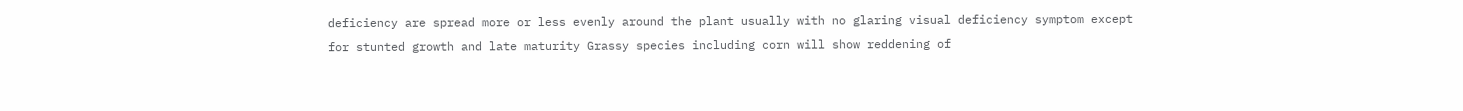deficiency are spread more or less evenly around the plant usually with no glaring visual deficiency symptom except for stunted growth and late maturity Grassy species including corn will show reddening of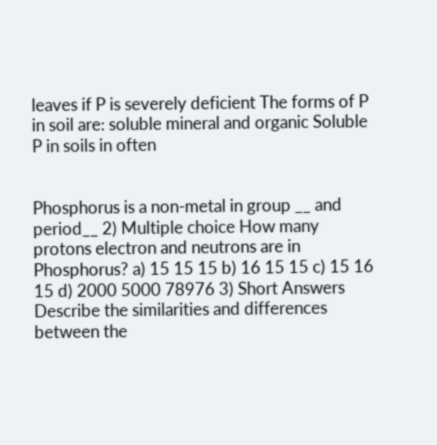leaves if P is severely deficient The forms of P in soil are: soluble mineral and organic Soluble P in soils in often


Phosphorus is a non-metal in group __ and period__ 2) Multiple choice How many protons electron and neutrons are in Phosphorus? a) 15 15 15 b) 16 15 15 c) 15 16 15 d) 2000 5000 78976 3) Short Answers Describe the similarities and differences between the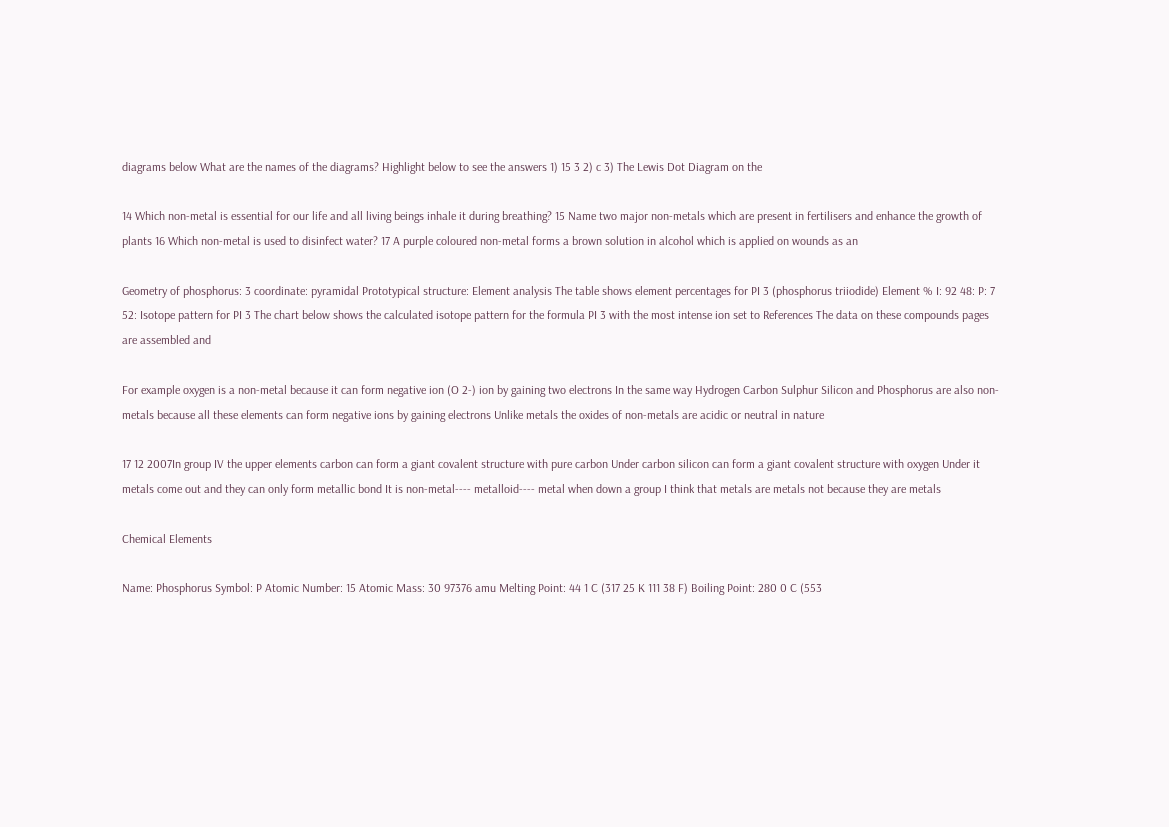diagrams below What are the names of the diagrams? Highlight below to see the answers 1) 15 3 2) c 3) The Lewis Dot Diagram on the

14 Which non-metal is essential for our life and all living beings inhale it during breathing? 15 Name two major non-metals which are present in fertilisers and enhance the growth of plants 16 Which non-metal is used to disinfect water? 17 A purple coloured non-metal forms a brown solution in alcohol which is applied on wounds as an

Geometry of phosphorus: 3 coordinate: pyramidal Prototypical structure: Element analysis The table shows element percentages for PI 3 (phosphorus triiodide) Element % I: 92 48: P: 7 52: Isotope pattern for PI 3 The chart below shows the calculated isotope pattern for the formula PI 3 with the most intense ion set to References The data on these compounds pages are assembled and

For example oxygen is a non-metal because it can form negative ion (O 2-) ion by gaining two electrons In the same way Hydrogen Carbon Sulphur Silicon and Phosphorus are also non-metals because all these elements can form negative ions by gaining electrons Unlike metals the oxides of non-metals are acidic or neutral in nature

17 12 2007In group IV the upper elements carbon can form a giant covalent structure with pure carbon Under carbon silicon can form a giant covalent structure with oxygen Under it metals come out and they can only form metallic bond It is non-metal---- metalloid---- metal when down a group I think that metals are metals not because they are metals

Chemical Elements

Name: Phosphorus Symbol: P Atomic Number: 15 Atomic Mass: 30 97376 amu Melting Point: 44 1 C (317 25 K 111 38 F) Boiling Point: 280 0 C (553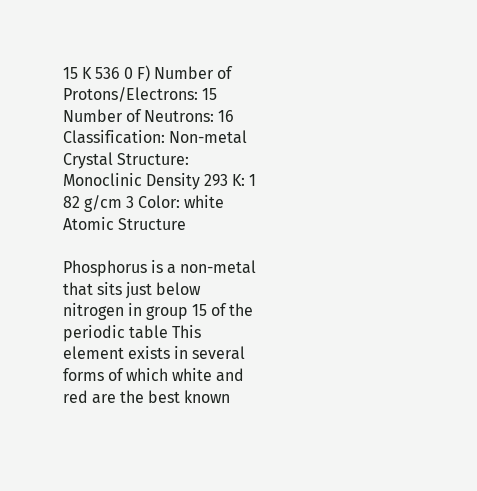15 K 536 0 F) Number of Protons/Electrons: 15 Number of Neutrons: 16 Classification: Non-metal Crystal Structure: Monoclinic Density 293 K: 1 82 g/cm 3 Color: white Atomic Structure

Phosphorus is a non-metal that sits just below nitrogen in group 15 of the periodic table This element exists in several forms of which white and red are the best known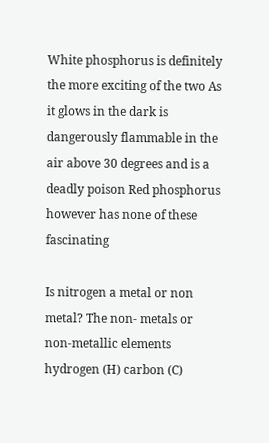White phosphorus is definitely the more exciting of the two As it glows in the dark is dangerously flammable in the air above 30 degrees and is a deadly poison Red phosphorus however has none of these fascinating

Is nitrogen a metal or non metal? The non- metals or non-metallic elements hydrogen (H) carbon (C)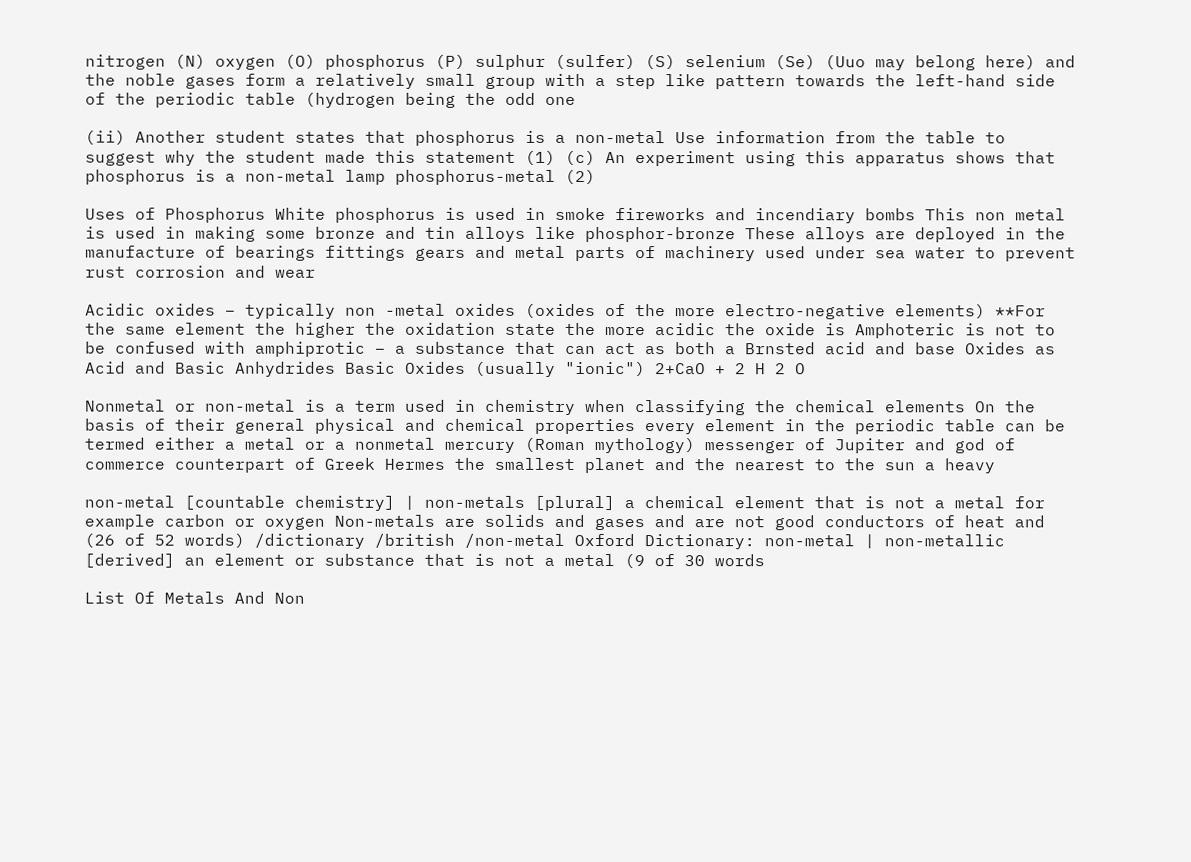nitrogen (N) oxygen (O) phosphorus (P) sulphur (sulfer) (S) selenium (Se) (Uuo may belong here) and the noble gases form a relatively small group with a step like pattern towards the left-hand side of the periodic table (hydrogen being the odd one

(ii) Another student states that phosphorus is a non-metal Use information from the table to suggest why the student made this statement (1) (c) An experiment using this apparatus shows that phosphorus is a non-metal lamp phosphorus-metal (2)

Uses of Phosphorus White phosphorus is used in smoke fireworks and incendiary bombs This non metal is used in making some bronze and tin alloys like phosphor-bronze These alloys are deployed in the manufacture of bearings fittings gears and metal parts of machinery used under sea water to prevent rust corrosion and wear

Acidic oxides – typically non -metal oxides (oxides of the more electro-negative elements) **For the same element the higher the oxidation state the more acidic the oxide is Amphoteric is not to be confused with amphiprotic – a substance that can act as both a Brnsted acid and base Oxides as Acid and Basic Anhydrides Basic Oxides (usually "ionic") 2+CaO + 2 H 2 O

Nonmetal or non-metal is a term used in chemistry when classifying the chemical elements On the basis of their general physical and chemical properties every element in the periodic table can be termed either a metal or a nonmetal mercury (Roman mythology) messenger of Jupiter and god of commerce counterpart of Greek Hermes the smallest planet and the nearest to the sun a heavy

non-metal [countable chemistry] | non-metals [plural] a chemical element that is not a metal for example carbon or oxygen Non-metals are solids and gases and are not good conductors of heat and (26 of 52 words) /dictionary /british /non-metal Oxford Dictionary: non-metal | non-metallic [derived] an element or substance that is not a metal (9 of 30 words

List Of Metals And Non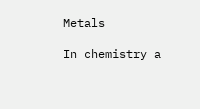Metals

In chemistry a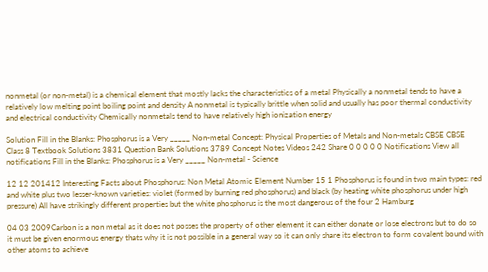nonmetal (or non-metal) is a chemical element that mostly lacks the characteristics of a metal Physically a nonmetal tends to have a relatively low melting point boiling point and density A nonmetal is typically brittle when solid and usually has poor thermal conductivity and electrical conductivity Chemically nonmetals tend to have relatively high ionization energy

Solution Fill in the Blanks: Phosphorus is a Very _____ Non-metal Concept: Physical Properties of Metals and Non-metals CBSE CBSE Class 8 Textbook Solutions 3831 Question Bank Solutions 3789 Concept Notes Videos 242 Share 0 0 0 0 0 Notifications View all notifications Fill in the Blanks: Phosphorus is a Very _____ Non-metal - Science

12 12 201412 Interesting Facts about Phosphorus: Non Metal Atomic Element Number 15 1 Phosphorus is found in two main types: red and white plus two lesser-known varieties: violet (formed by burning red phosphorus) and black (by heating white phosphorus under high pressure) All have strikingly different properties but the white phosphorus is the most dangerous of the four 2 Hamburg

04 03 2009Carbon is a non metal as it does not posses the property of other element it can either donate or lose electrons but to do so it must be given enormous energy thats why it is not possible in a general way so it can only share its electron to form covalent bound with other atoms to achieve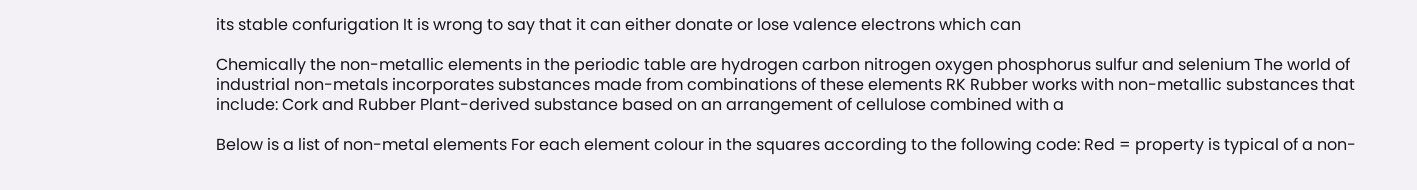its stable confurigation It is wrong to say that it can either donate or lose valence electrons which can

Chemically the non-metallic elements in the periodic table are hydrogen carbon nitrogen oxygen phosphorus sulfur and selenium The world of industrial non-metals incorporates substances made from combinations of these elements RK Rubber works with non-metallic substances that include: Cork and Rubber Plant-derived substance based on an arrangement of cellulose combined with a

Below is a list of non-metal elements For each element colour in the squares according to the following code: Red = property is typical of a non-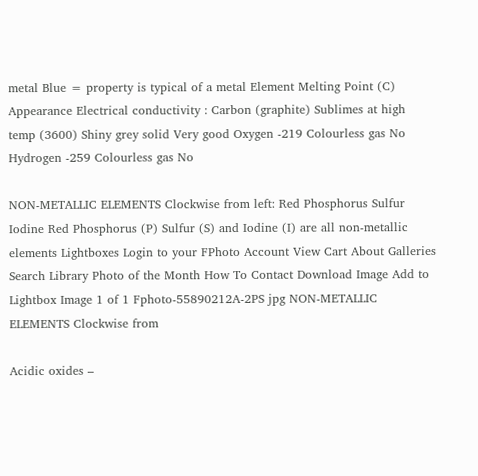metal Blue = property is typical of a metal Element Melting Point (C) Appearance Electrical conductivity : Carbon (graphite) Sublimes at high temp (3600) Shiny grey solid Very good Oxygen -219 Colourless gas No Hydrogen -259 Colourless gas No

NON-METALLIC ELEMENTS Clockwise from left: Red Phosphorus Sulfur Iodine Red Phosphorus (P) Sulfur (S) and Iodine (I) are all non-metallic elements Lightboxes Login to your FPhoto Account View Cart About Galleries Search Library Photo of the Month How To Contact Download Image Add to Lightbox Image 1 of 1 Fphoto-55890212A-2PS jpg NON-METALLIC ELEMENTS Clockwise from

Acidic oxides –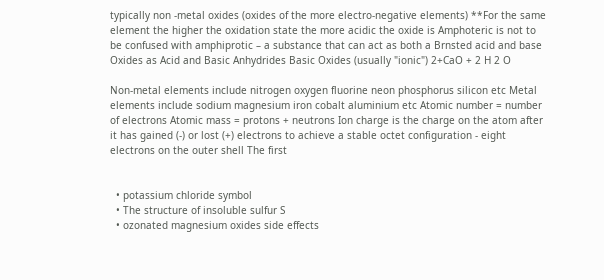typically non -metal oxides (oxides of the more electro-negative elements) **For the same element the higher the oxidation state the more acidic the oxide is Amphoteric is not to be confused with amphiprotic – a substance that can act as both a Brnsted acid and base Oxides as Acid and Basic Anhydrides Basic Oxides (usually "ionic") 2+CaO + 2 H 2 O

Non-metal elements include nitrogen oxygen fluorine neon phosphorus silicon etc Metal elements include sodium magnesium iron cobalt aluminium etc Atomic number = number of electrons Atomic mass = protons + neutrons Ion charge is the charge on the atom after it has gained (-) or lost (+) electrons to achieve a stable octet configuration - eight electrons on the outer shell The first


  • potassium chloride symbol
  • The structure of insoluble sulfur S
  • ozonated magnesium oxides side effects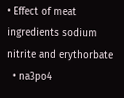• Effect of meat ingredients sodium nitrite and erythorbate
  • na3po4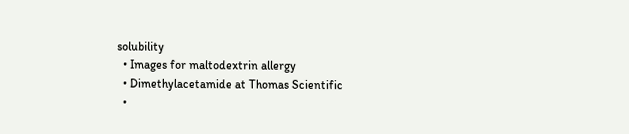solubility
  • Images for maltodextrin allergy
  • Dimethylacetamide at Thomas Scientific
  •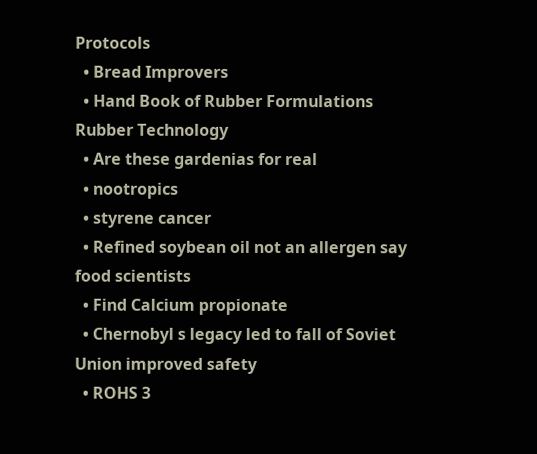Protocols
  • Bread Improvers
  • Hand Book of Rubber Formulations Rubber Technology
  • Are these gardenias for real
  • nootropics
  • styrene cancer
  • Refined soybean oil not an allergen say food scientists
  • Find Calcium propionate
  • Chernobyl s legacy led to fall of Soviet Union improved safety
  • ROHS 3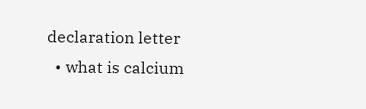declaration letter
  • what is calcium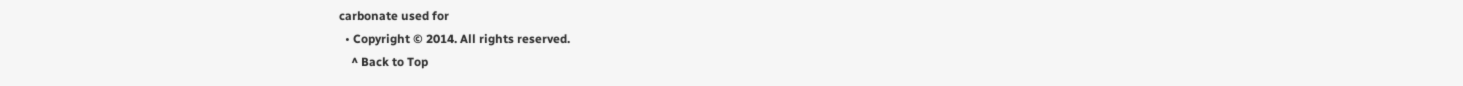carbonate used for
  • Copyright © 2014. All rights reserved.
    ^ Back to Top